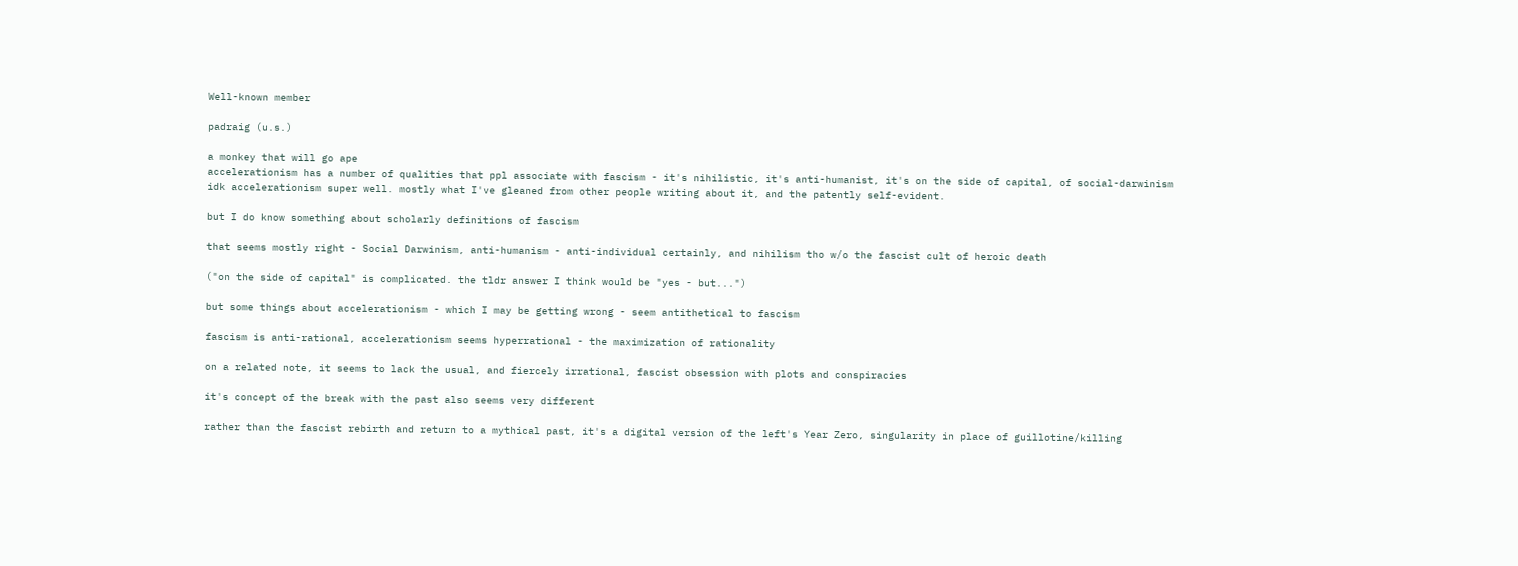Well-known member

padraig (u.s.)

a monkey that will go ape
accelerationism has a number of qualities that ppl associate with fascism - it's nihilistic, it's anti-humanist, it's on the side of capital, of social-darwinism
idk accelerationism super well. mostly what I've gleaned from other people writing about it, and the patently self-evident.

but I do know something about scholarly definitions of fascism

that seems mostly right - Social Darwinism, anti-humanism - anti-individual certainly, and nihilism tho w/o the fascist cult of heroic death

("on the side of capital" is complicated. the tldr answer I think would be "yes - but...")

but some things about accelerationism - which I may be getting wrong - seem antithetical to fascism

fascism is anti-rational, accelerationism seems hyperrational - the maximization of rationality

on a related note, it seems to lack the usual, and fiercely irrational, fascist obsession with plots and conspiracies

it's concept of the break with the past also seems very different

rather than the fascist rebirth and return to a mythical past, it's a digital version of the left's Year Zero, singularity in place of guillotine/killing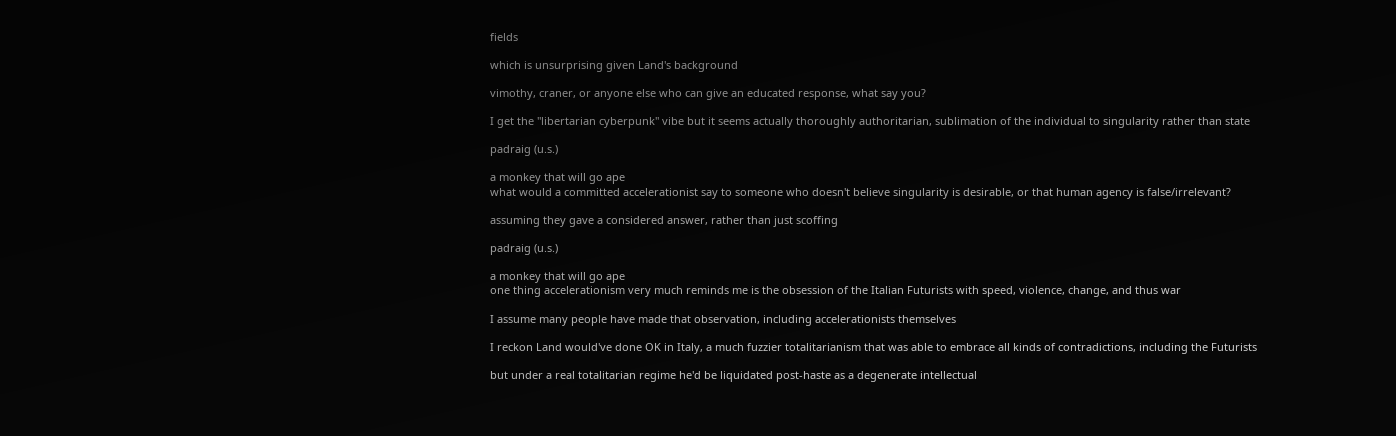fields

which is unsurprising given Land's background

vimothy, craner, or anyone else who can give an educated response, what say you?

I get the "libertarian cyberpunk" vibe but it seems actually thoroughly authoritarian, sublimation of the individual to singularity rather than state

padraig (u.s.)

a monkey that will go ape
what would a committed accelerationist say to someone who doesn't believe singularity is desirable, or that human agency is false/irrelevant?

assuming they gave a considered answer, rather than just scoffing

padraig (u.s.)

a monkey that will go ape
one thing accelerationism very much reminds me is the obsession of the Italian Futurists with speed, violence, change, and thus war

I assume many people have made that observation, including accelerationists themselves

I reckon Land would've done OK in Italy, a much fuzzier totalitarianism that was able to embrace all kinds of contradictions, including the Futurists

but under a real totalitarian regime he'd be liquidated post-haste as a degenerate intellectual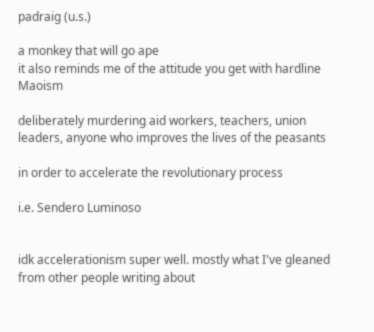padraig (u.s.)

a monkey that will go ape
it also reminds me of the attitude you get with hardline Maoism

deliberately murdering aid workers, teachers, union leaders, anyone who improves the lives of the peasants

in order to accelerate the revolutionary process

i.e. Sendero Luminoso


idk accelerationism super well. mostly what I've gleaned from other people writing about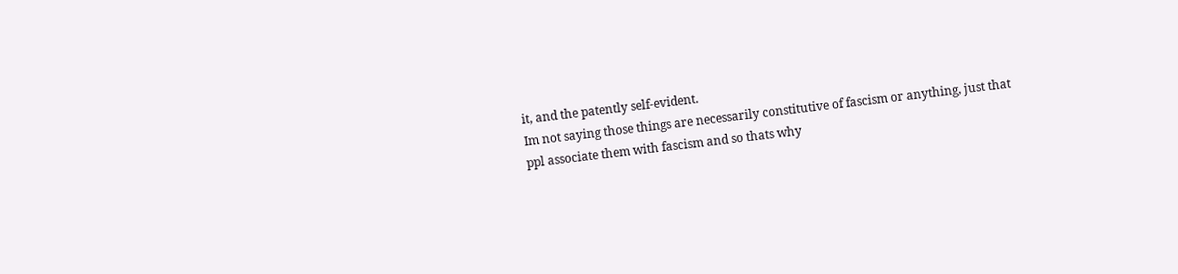it, and the patently self-evident.
Im not saying those things are necessarily constitutive of fascism or anything, just that ppl associate them with fascism and so thats why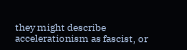they might describe accelerationism as fascist, or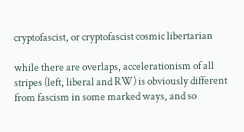cryptofascist, or cryptofascist cosmic libertarian

while there are overlaps, accelerationism of all stripes (left, liberal and RW) is obviously different from fascism in some marked ways, and so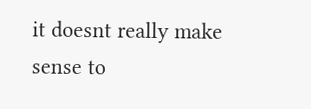it doesnt really make sense to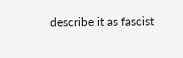describe it as fascist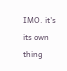IMO. it's its own thing